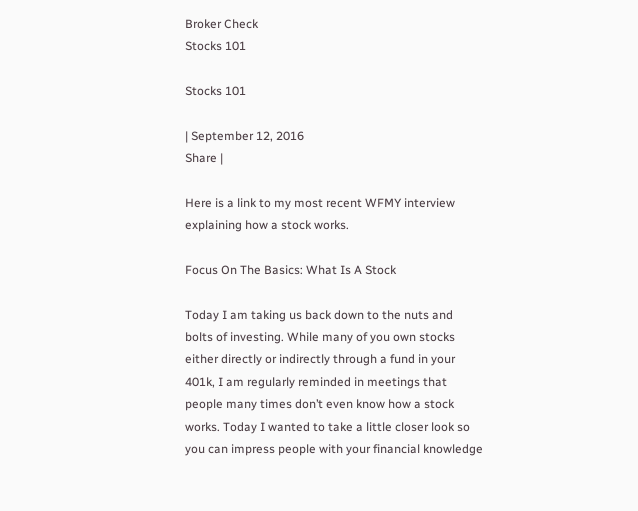Broker Check
Stocks 101

Stocks 101

| September 12, 2016
Share |

Here is a link to my most recent WFMY interview explaining how a stock works.

Focus On The Basics: What Is A Stock

Today I am taking us back down to the nuts and bolts of investing. While many of you own stocks either directly or indirectly through a fund in your 401k, I am regularly reminded in meetings that people many times don’t even know how a stock works. Today I wanted to take a little closer look so you can impress people with your financial knowledge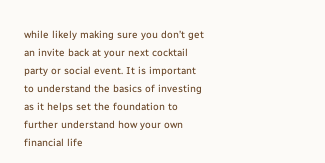while likely making sure you don’t get an invite back at your next cocktail party or social event. It is important to understand the basics of investing as it helps set the foundation to further understand how your own financial life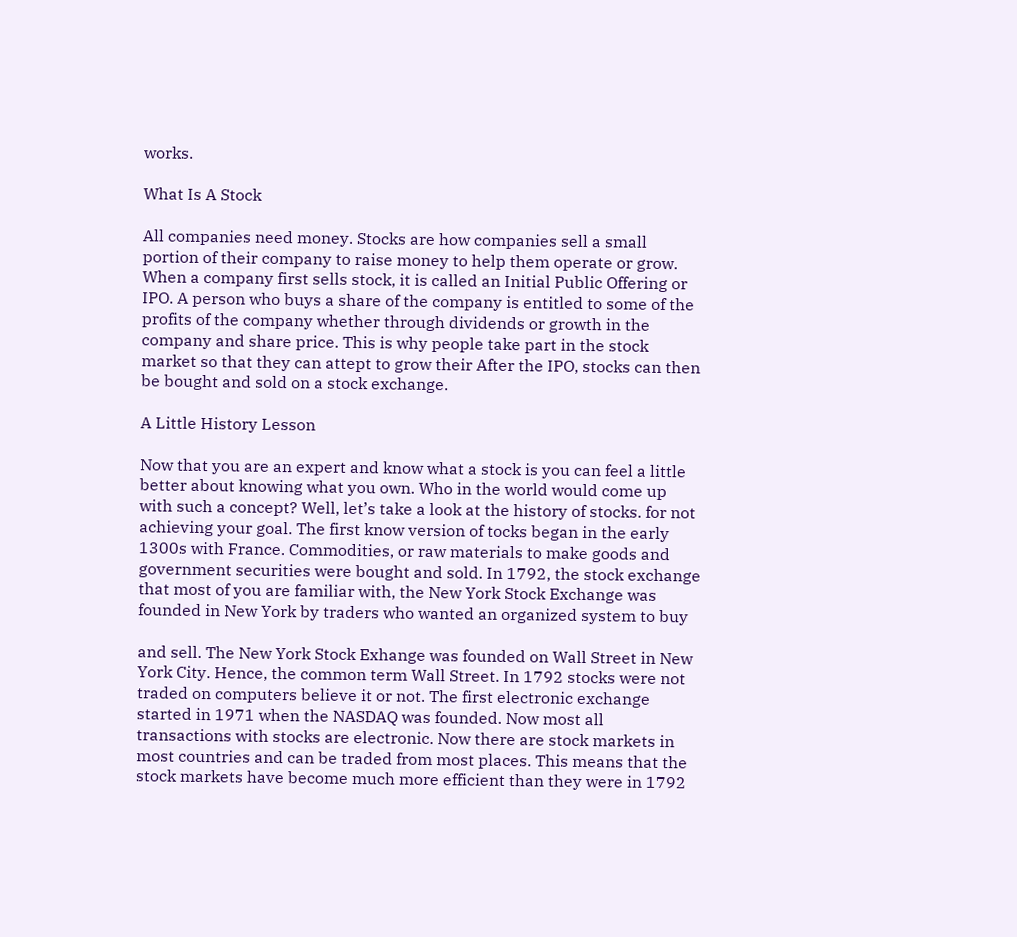works.

What Is A Stock

All companies need money. Stocks are how companies sell a small portion of their company to raise money to help them operate or grow. When a company first sells stock, it is called an Initial Public Offering or IPO. A person who buys a share of the company is entitled to some of the profits of the company whether through dividends or growth in the company and share price. This is why people take part in the stock market so that they can attept to grow their After the IPO, stocks can then be bought and sold on a stock exchange.

A Little History Lesson

Now that you are an expert and know what a stock is you can feel a little better about knowing what you own. Who in the world would come up with such a concept? Well, let’s take a look at the history of stocks. for not achieving your goal. The first know version of tocks began in the early 1300s with France. Commodities, or raw materials to make goods and government securities were bought and sold. In 1792, the stock exchange that most of you are familiar with, the New York Stock Exchange was founded in New York by traders who wanted an organized system to buy

and sell. The New York Stock Exhange was founded on Wall Street in New York City. Hence, the common term Wall Street. In 1792 stocks were not traded on computers believe it or not. The first electronic exchange started in 1971 when the NASDAQ was founded. Now most all transactions with stocks are electronic. Now there are stock markets in most countries and can be traded from most places. This means that the stock markets have become much more efficient than they were in 1792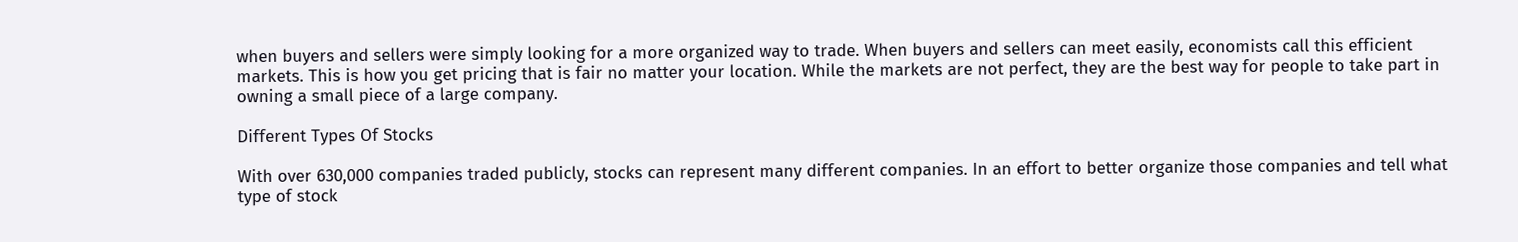when buyers and sellers were simply looking for a more organized way to trade. When buyers and sellers can meet easily, economists call this efficient markets. This is how you get pricing that is fair no matter your location. While the markets are not perfect, they are the best way for people to take part in owning a small piece of a large company.

Different Types Of Stocks

With over 630,000 companies traded publicly, stocks can represent many different companies. In an effort to better organize those companies and tell what type of stock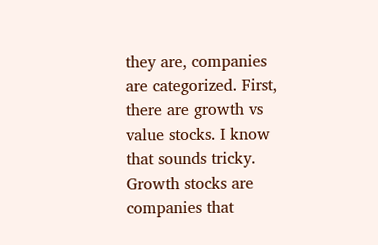they are, companies are categorized. First, there are growth vs value stocks. I know that sounds tricky. Growth stocks are companies that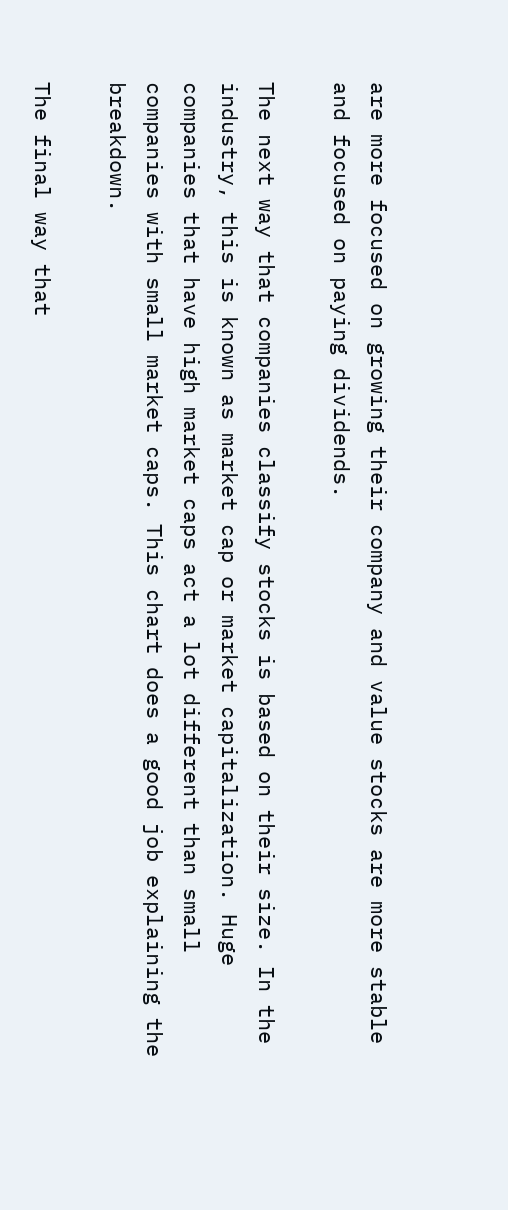are more focused on growing their company and value stocks are more stable and focused on paying dividends.

The next way that companies classify stocks is based on their size. In the industry, this is known as market cap or market capitalization. Huge companies that have high market caps act a lot different than small companies with small market caps. This chart does a good job explaining the breakdown.

The final way that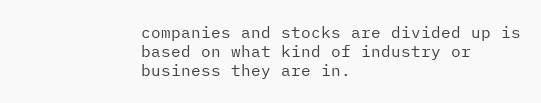companies and stocks are divided up is based on what kind of industry or business they are in.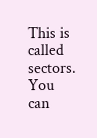This is called sectors. You can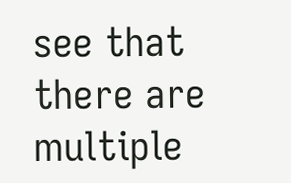see that there are multiple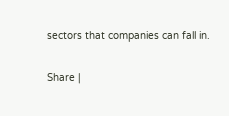sectors that companies can fall in.

Share |